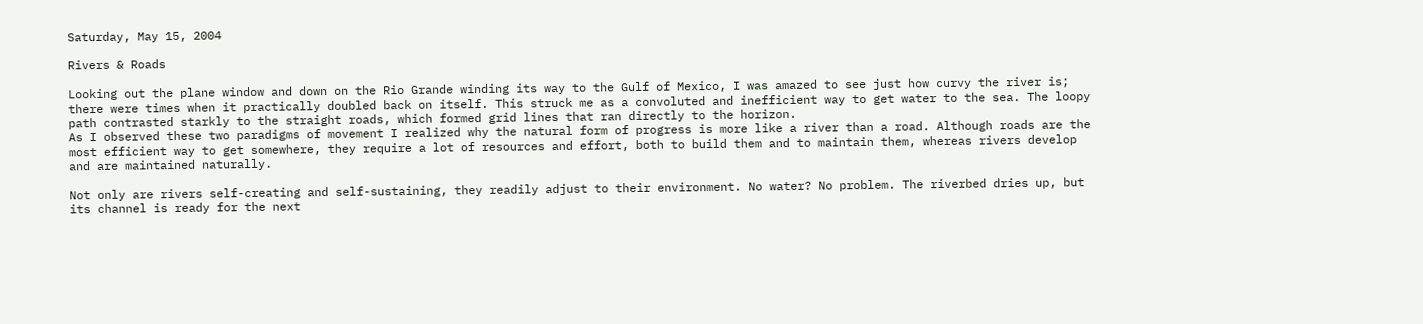Saturday, May 15, 2004

Rivers & Roads

Looking out the plane window and down on the Rio Grande winding its way to the Gulf of Mexico, I was amazed to see just how curvy the river is; there were times when it practically doubled back on itself. This struck me as a convoluted and inefficient way to get water to the sea. The loopy path contrasted starkly to the straight roads, which formed grid lines that ran directly to the horizon.
As I observed these two paradigms of movement I realized why the natural form of progress is more like a river than a road. Although roads are the most efficient way to get somewhere, they require a lot of resources and effort, both to build them and to maintain them, whereas rivers develop and are maintained naturally.

Not only are rivers self-creating and self-sustaining, they readily adjust to their environment. No water? No problem. The riverbed dries up, but its channel is ready for the next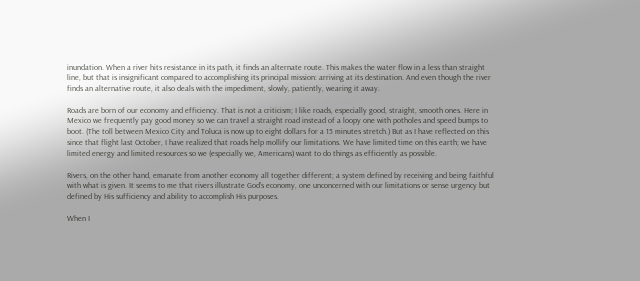inundation. When a river hits resistance in its path, it finds an alternate route. This makes the water flow in a less than straight line, but that is insignificant compared to accomplishing its principal mission: arriving at its destination. And even though the river finds an alternative route, it also deals with the impediment, slowly, patiently, wearing it away.

Roads are born of our economy and efficiency. That is not a criticism; I like roads, especially good, straight, smooth ones. Here in Mexico we frequently pay good money so we can travel a straight road instead of a loopy one with potholes and speed bumps to boot. (The toll between Mexico City and Toluca is now up to eight dollars for a 15 minutes stretch.) But as I have reflected on this since that flight last October, I have realized that roads help mollify our limitations. We have limited time on this earth; we have limited energy and limited resources so we (especially we, Americans) want to do things as efficiently as possible.

Rivers, on the other hand, emanate from another economy all together different; a system defined by receiving and being faithful with what is given. It seems to me that rivers illustrate God’s economy, one unconcerned with our limitations or sense urgency but defined by His sufficiency and ability to accomplish His purposes.

When I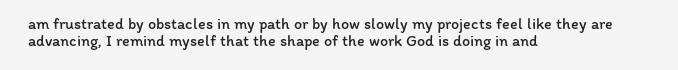am frustrated by obstacles in my path or by how slowly my projects feel like they are advancing, I remind myself that the shape of the work God is doing in and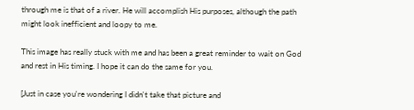through me is that of a river. He will accomplish His purposes, although the path might look inefficient and loopy to me.

This image has really stuck with me and has been a great reminder to wait on God and rest in His timing. I hope it can do the same for you.

[Just in case you're wondering I didn't take that picture and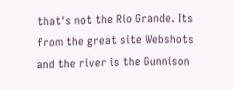that's not the Rio Grande. Its from the great site Webshots and the river is the Gunnison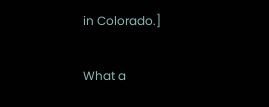in Colorado.]

What a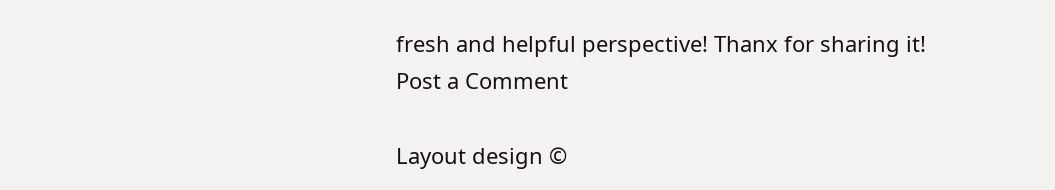fresh and helpful perspective! Thanx for sharing it!
Post a Comment

Layout design ©